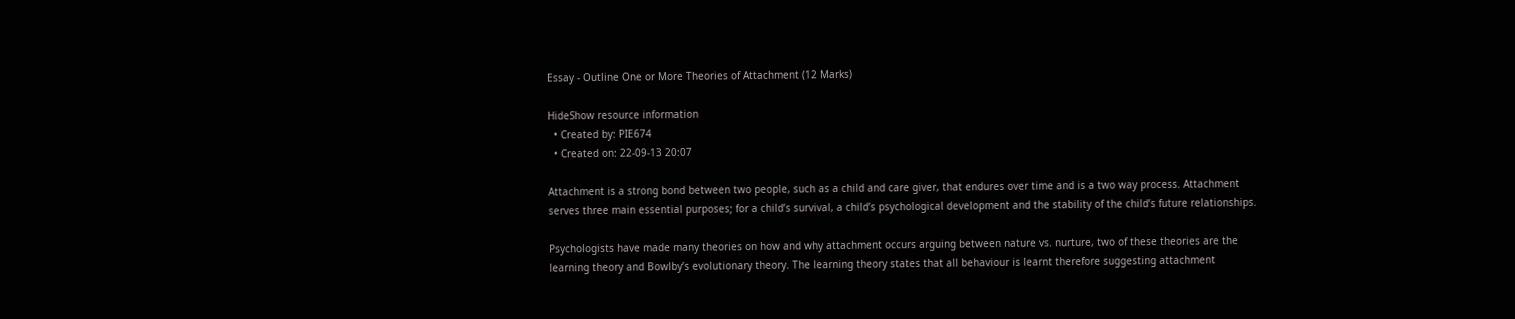Essay - Outline One or More Theories of Attachment (12 Marks)

HideShow resource information
  • Created by: PIE674
  • Created on: 22-09-13 20:07

Attachment is a strong bond between two people, such as a child and care giver, that endures over time and is a two way process. Attachment serves three main essential purposes; for a child’s survival, a child’s psychological development and the stability of the child’s future relationships.

Psychologists have made many theories on how and why attachment occurs arguing between nature vs. nurture, two of these theories are the learning theory and Bowlby’s evolutionary theory. The learning theory states that all behaviour is learnt therefore suggesting attachment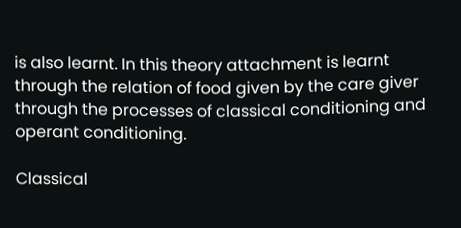is also learnt. In this theory attachment is learnt through the relation of food given by the care giver through the processes of classical conditioning and operant conditioning.

Classical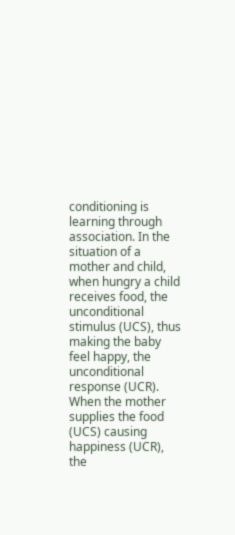conditioning is learning through association. In the situation of a mother and child, when hungry a child receives food, the unconditional stimulus (UCS), thus making the baby feel happy, the unconditional response (UCR). When the mother supplies the food (UCS) causing happiness (UCR), the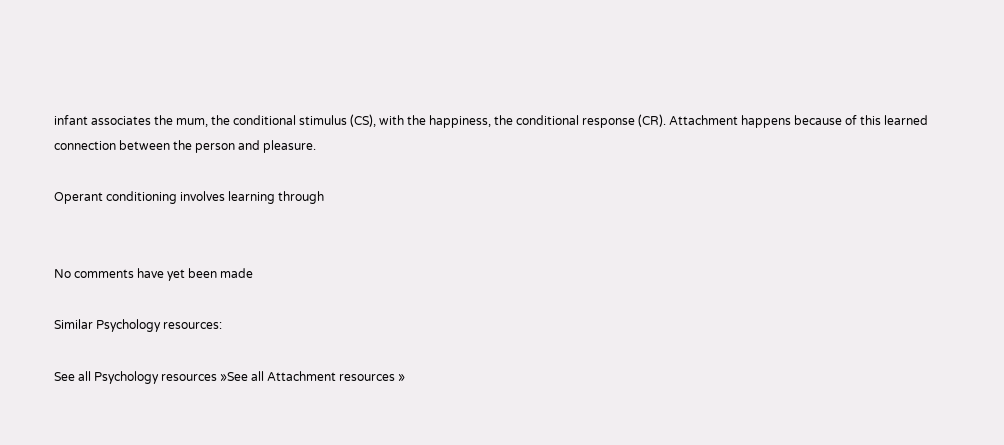infant associates the mum, the conditional stimulus (CS), with the happiness, the conditional response (CR). Attachment happens because of this learned connection between the person and pleasure.

Operant conditioning involves learning through


No comments have yet been made

Similar Psychology resources:

See all Psychology resources »See all Attachment resources »